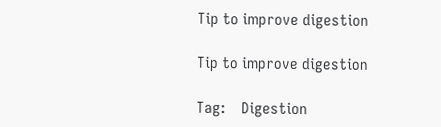Tip to improve digestion

Tip to improve digestion

Tag:    Digestion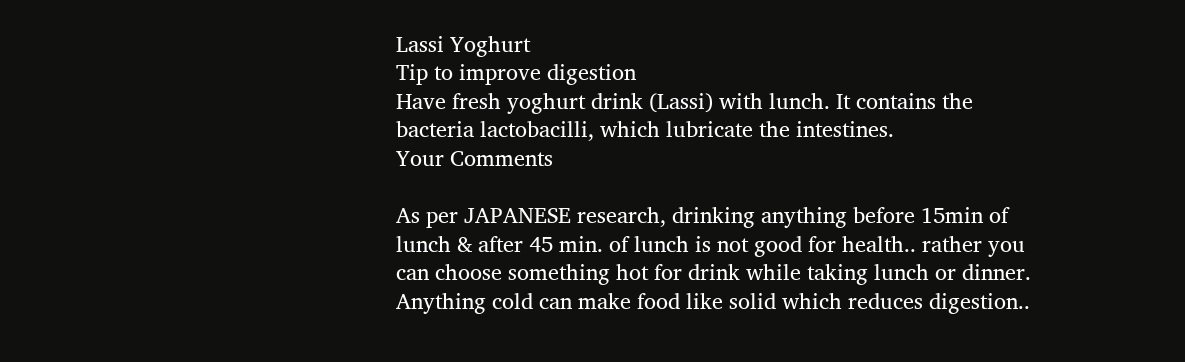Lassi Yoghurt
Tip to improve digestion
Have fresh yoghurt drink (Lassi) with lunch. It contains the bacteria lactobacilli, which lubricate the intestines.
Your Comments

As per JAPANESE research, drinking anything before 15min of lunch & after 45 min. of lunch is not good for health.. rather you can choose something hot for drink while taking lunch or dinner. Anything cold can make food like solid which reduces digestion..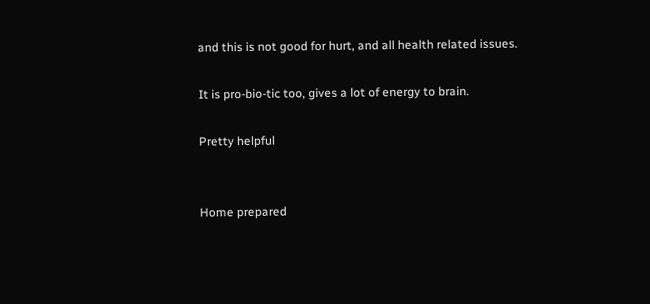and this is not good for hurt, and all health related issues.

It is pro-bio-tic too, gives a lot of energy to brain.

Pretty helpful


Home prepared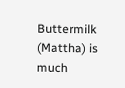Buttermilk (Mattha) is much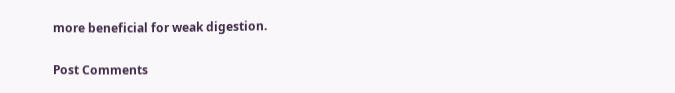more beneficial for weak digestion.

Post Comments